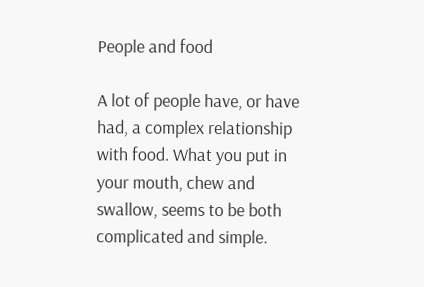People and food

A lot of people have, or have had, a complex relationship with food. What you put in your mouth, chew and swallow, seems to be both complicated and simple.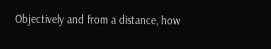Objectively and from a distance, how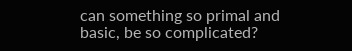can something so primal and basic, be so complicated?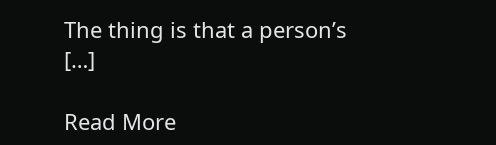The thing is that a person’s […]

Read More